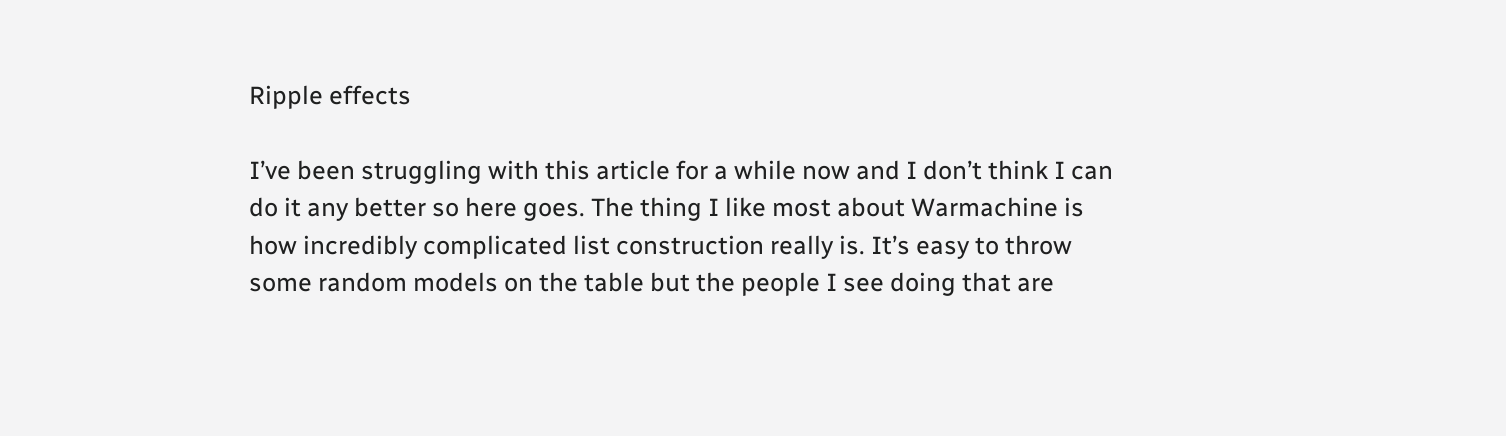Ripple effects

I’ve been struggling with this article for a while now and I don’t think I can do it any better so here goes. The thing I like most about Warmachine is how incredibly complicated list construction really is. It’s easy to throw some random models on the table but the people I see doing that are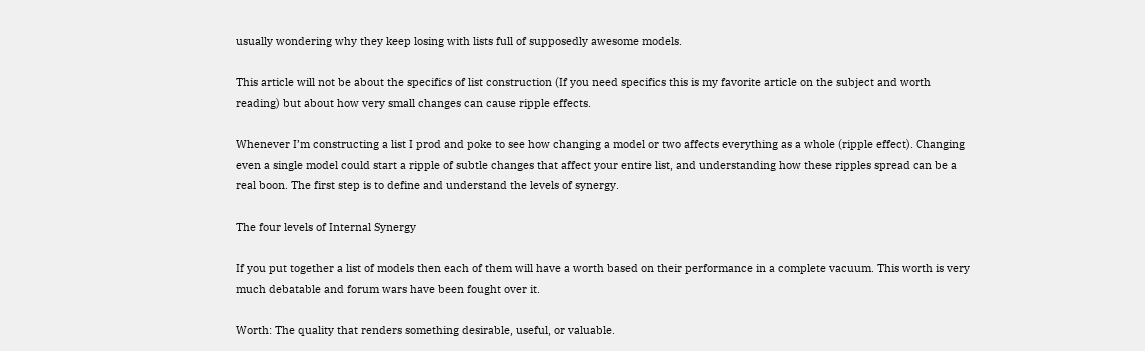usually wondering why they keep losing with lists full of supposedly awesome models.

This article will not be about the specifics of list construction (If you need specifics this is my favorite article on the subject and worth reading) but about how very small changes can cause ripple effects.

Whenever I’m constructing a list I prod and poke to see how changing a model or two affects everything as a whole (ripple effect). Changing even a single model could start a ripple of subtle changes that affect your entire list, and understanding how these ripples spread can be a real boon. The first step is to define and understand the levels of synergy.

The four levels of Internal Synergy

If you put together a list of models then each of them will have a worth based on their performance in a complete vacuum. This worth is very much debatable and forum wars have been fought over it.

Worth: The quality that renders something desirable, useful, or valuable.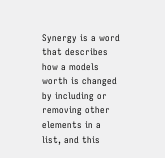Synergy is a word that describes how a models worth is changed by including or removing other elements in a list, and this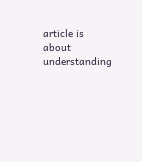article is about understanding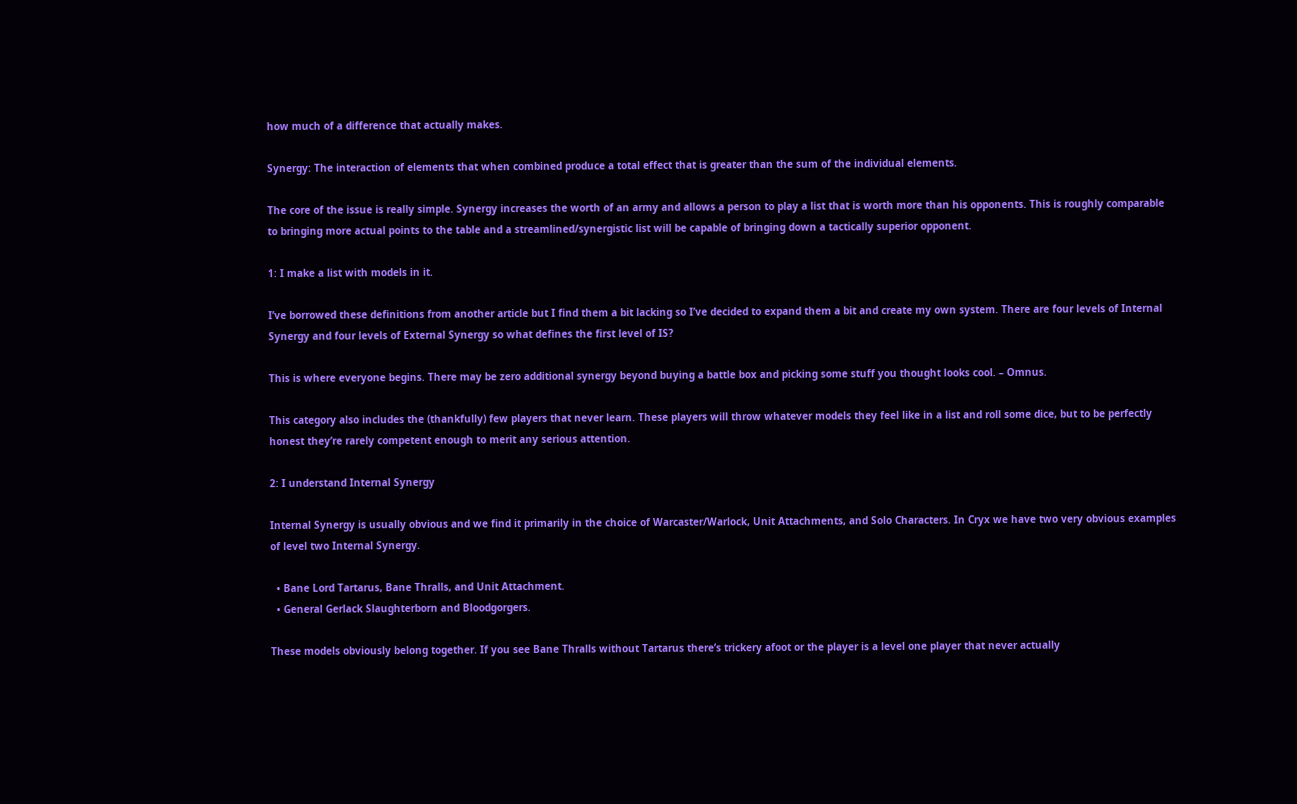how much of a difference that actually makes.

Synergy: The interaction of elements that when combined produce a total effect that is greater than the sum of the individual elements.

The core of the issue is really simple. Synergy increases the worth of an army and allows a person to play a list that is worth more than his opponents. This is roughly comparable to bringing more actual points to the table and a streamlined/synergistic list will be capable of bringing down a tactically superior opponent.

1: I make a list with models in it.

I’ve borrowed these definitions from another article but I find them a bit lacking so I’ve decided to expand them a bit and create my own system. There are four levels of Internal Synergy and four levels of External Synergy so what defines the first level of IS?

This is where everyone begins. There may be zero additional synergy beyond buying a battle box and picking some stuff you thought looks cool. – Omnus.

This category also includes the (thankfully) few players that never learn. These players will throw whatever models they feel like in a list and roll some dice, but to be perfectly honest they’re rarely competent enough to merit any serious attention.

2: I understand Internal Synergy

Internal Synergy is usually obvious and we find it primarily in the choice of Warcaster/Warlock, Unit Attachments, and Solo Characters. In Cryx we have two very obvious examples of level two Internal Synergy.

  • Bane Lord Tartarus, Bane Thralls, and Unit Attachment.
  • General Gerlack Slaughterborn and Bloodgorgers.

These models obviously belong together. If you see Bane Thralls without Tartarus there’s trickery afoot or the player is a level one player that never actually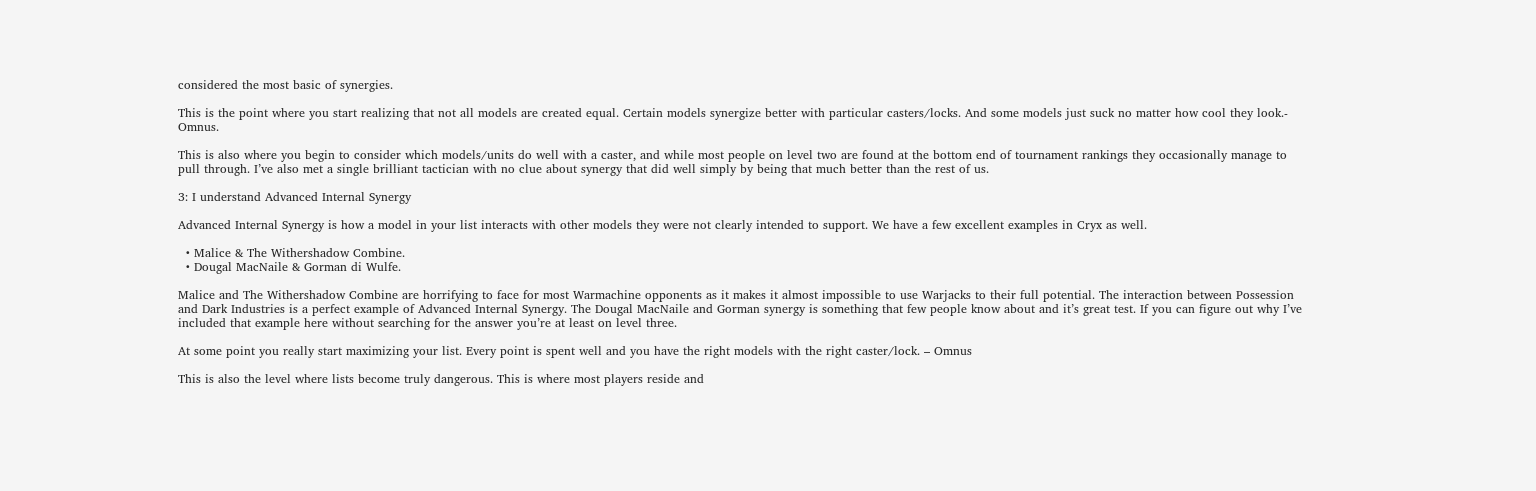considered the most basic of synergies.

This is the point where you start realizing that not all models are created equal. Certain models synergize better with particular casters/locks. And some models just suck no matter how cool they look.- Omnus.

This is also where you begin to consider which models/units do well with a caster, and while most people on level two are found at the bottom end of tournament rankings they occasionally manage to pull through. I’ve also met a single brilliant tactician with no clue about synergy that did well simply by being that much better than the rest of us.

3: I understand Advanced Internal Synergy

Advanced Internal Synergy is how a model in your list interacts with other models they were not clearly intended to support. We have a few excellent examples in Cryx as well.

  • Malice & The Withershadow Combine.
  • Dougal MacNaile & Gorman di Wulfe.

Malice and The Withershadow Combine are horrifying to face for most Warmachine opponents as it makes it almost impossible to use Warjacks to their full potential. The interaction between Possession and Dark Industries is a perfect example of Advanced Internal Synergy. The Dougal MacNaile and Gorman synergy is something that few people know about and it’s great test. If you can figure out why I’ve included that example here without searching for the answer you’re at least on level three.

At some point you really start maximizing your list. Every point is spent well and you have the right models with the right caster/lock. – Omnus

This is also the level where lists become truly dangerous. This is where most players reside and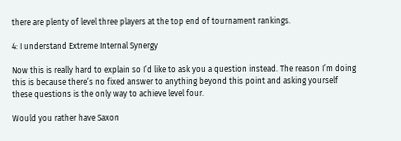there are plenty of level three players at the top end of tournament rankings.

4: I understand Extreme Internal Synergy

Now this is really hard to explain so I’d like to ask you a question instead. The reason I’m doing this is because there’s no fixed answer to anything beyond this point and asking yourself these questions is the only way to achieve level four.

Would you rather have Saxon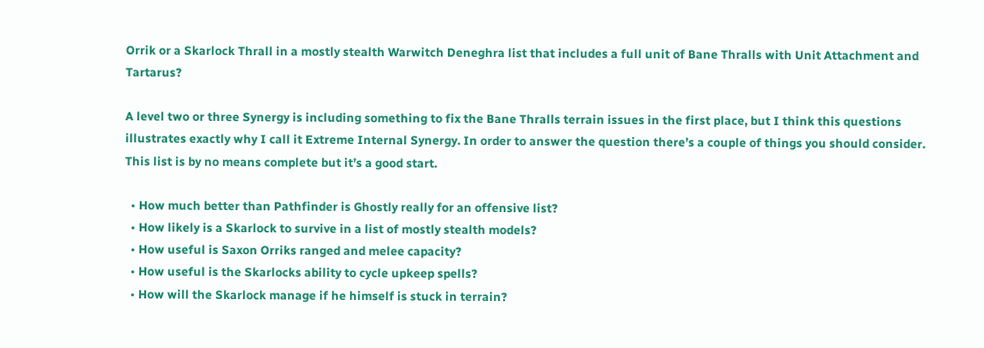Orrik or a Skarlock Thrall in a mostly stealth Warwitch Deneghra list that includes a full unit of Bane Thralls with Unit Attachment and Tartarus?

A level two or three Synergy is including something to fix the Bane Thralls terrain issues in the first place, but I think this questions illustrates exactly why I call it Extreme Internal Synergy. In order to answer the question there’s a couple of things you should consider. This list is by no means complete but it’s a good start.

  • How much better than Pathfinder is Ghostly really for an offensive list?
  • How likely is a Skarlock to survive in a list of mostly stealth models?
  • How useful is Saxon Orriks ranged and melee capacity?
  • How useful is the Skarlocks ability to cycle upkeep spells?
  • How will the Skarlock manage if he himself is stuck in terrain?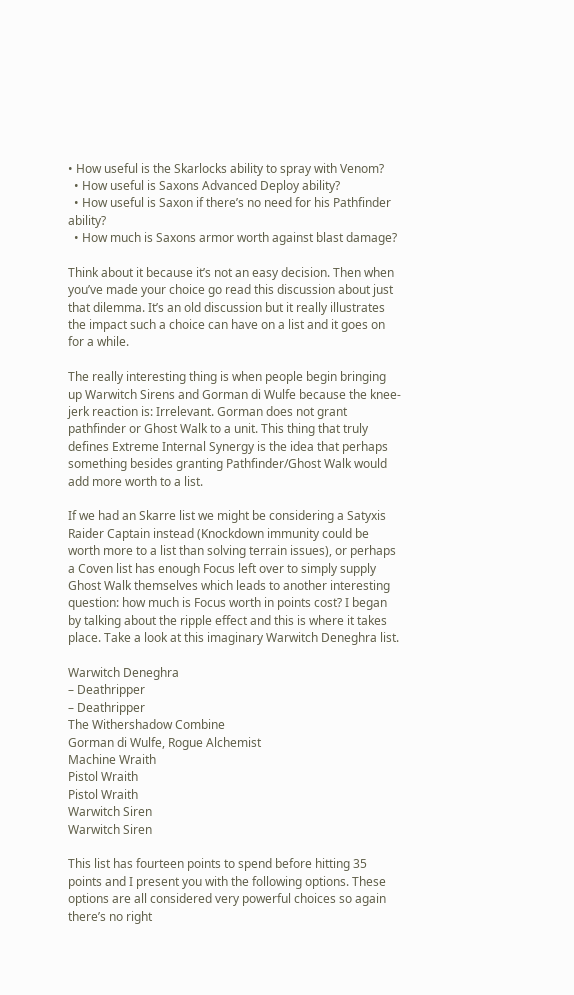• How useful is the Skarlocks ability to spray with Venom?
  • How useful is Saxons Advanced Deploy ability?
  • How useful is Saxon if there’s no need for his Pathfinder ability?
  • How much is Saxons armor worth against blast damage?

Think about it because it’s not an easy decision. Then when you’ve made your choice go read this discussion about just that dilemma. It’s an old discussion but it really illustrates the impact such a choice can have on a list and it goes on for a while.

The really interesting thing is when people begin bringing up Warwitch Sirens and Gorman di Wulfe because the knee-jerk reaction is: Irrelevant. Gorman does not grant pathfinder or Ghost Walk to a unit. This thing that truly defines Extreme Internal Synergy is the idea that perhaps something besides granting Pathfinder/Ghost Walk would add more worth to a list.

If we had an Skarre list we might be considering a Satyxis Raider Captain instead (Knockdown immunity could be worth more to a list than solving terrain issues), or perhaps a Coven list has enough Focus left over to simply supply Ghost Walk themselves which leads to another interesting question: how much is Focus worth in points cost? I began by talking about the ripple effect and this is where it takes place. Take a look at this imaginary Warwitch Deneghra list.

Warwitch Deneghra
– Deathripper
– Deathripper
The Withershadow Combine
Gorman di Wulfe, Rogue Alchemist
Machine Wraith
Pistol Wraith
Pistol Wraith
Warwitch Siren
Warwitch Siren

This list has fourteen points to spend before hitting 35 points and I present you with the following options. These options are all considered very powerful choices so again there’s no right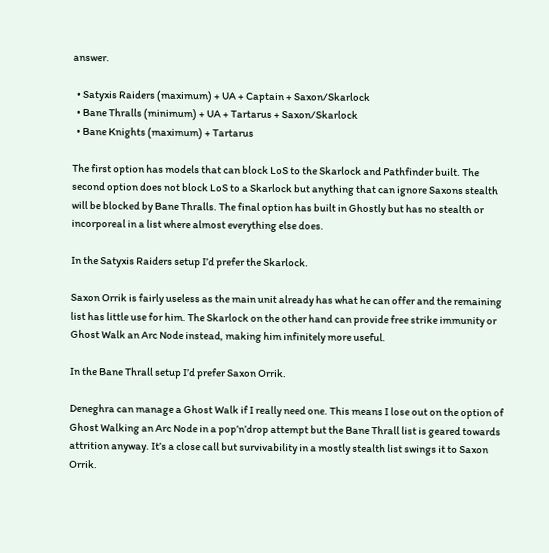answer.

  • Satyxis Raiders (maximum) + UA + Captain + Saxon/Skarlock
  • Bane Thralls (minimum) + UA + Tartarus + Saxon/Skarlock
  • Bane Knights (maximum) + Tartarus

The first option has models that can block LoS to the Skarlock and Pathfinder built. The second option does not block LoS to a Skarlock but anything that can ignore Saxons stealth will be blocked by Bane Thralls. The final option has built in Ghostly but has no stealth or incorporeal in a list where almost everything else does.

In the Satyxis Raiders setup I’d prefer the Skarlock.

Saxon Orrik is fairly useless as the main unit already has what he can offer and the remaining list has little use for him. The Skarlock on the other hand can provide free strike immunity or Ghost Walk an Arc Node instead, making him infinitely more useful.

In the Bane Thrall setup I’d prefer Saxon Orrik.

Deneghra can manage a Ghost Walk if I really need one. This means I lose out on the option of Ghost Walking an Arc Node in a pop’n’drop attempt but the Bane Thrall list is geared towards attrition anyway. It’s a close call but survivability in a mostly stealth list swings it to Saxon Orrik.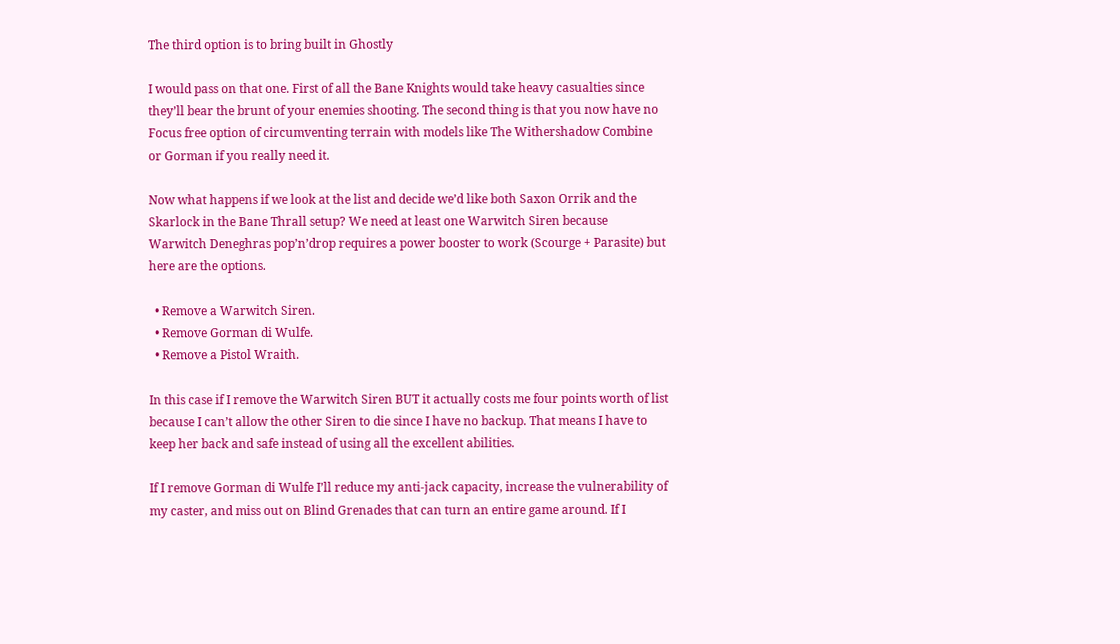The third option is to bring built in Ghostly

I would pass on that one. First of all the Bane Knights would take heavy casualties since they’ll bear the brunt of your enemies shooting. The second thing is that you now have no Focus free option of circumventing terrain with models like The Withershadow Combine or Gorman if you really need it.

Now what happens if we look at the list and decide we’d like both Saxon Orrik and the Skarlock in the Bane Thrall setup? We need at least one Warwitch Siren because Warwitch Deneghras pop’n’drop requires a power booster to work (Scourge + Parasite) but here are the options.

  • Remove a Warwitch Siren.
  • Remove Gorman di Wulfe.
  • Remove a Pistol Wraith.

In this case if I remove the Warwitch Siren BUT it actually costs me four points worth of list because I can’t allow the other Siren to die since I have no backup. That means I have to keep her back and safe instead of using all the excellent abilities.

If I remove Gorman di Wulfe I’ll reduce my anti-jack capacity, increase the vulnerability of my caster, and miss out on Blind Grenades that can turn an entire game around. If I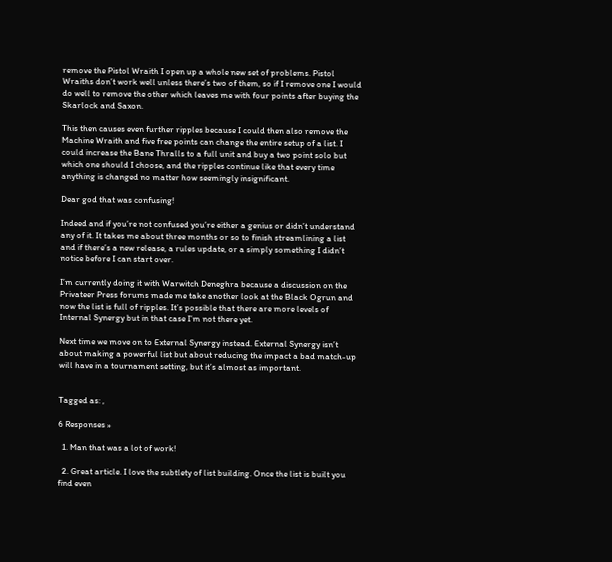remove the Pistol Wraith I open up a whole new set of problems. Pistol Wraiths don’t work well unless there’s two of them, so if I remove one I would do well to remove the other which leaves me with four points after buying the Skarlock and Saxon.

This then causes even further ripples because I could then also remove the Machine Wraith and five free points can change the entire setup of a list. I could increase the Bane Thralls to a full unit and buy a two point solo but which one should I choose, and the ripples continue like that every time anything is changed no matter how seemingly insignificant.

Dear god that was confusing!

Indeed and if you’re not confused you’re either a genius or didn’t understand any of it. It takes me about three months or so to finish streamlining a list and if there’s a new release, a rules update, or a simply something I didn’t notice before I can start over.

I’m currently doing it with Warwitch Deneghra because a discussion on the Privateer Press forums made me take another look at the Black Ogrun and now the list is full of ripples. It’s possible that there are more levels of Internal Synergy but in that case I’m not there yet.

Next time we move on to External Synergy instead. External Synergy isn’t about making a powerful list but about reducing the impact a bad match-up will have in a tournament setting, but it’s almost as important.


Tagged as: ,

6 Responses »

  1. Man that was a lot of work!

  2. Great article. I love the subtlety of list building. Once the list is built you find even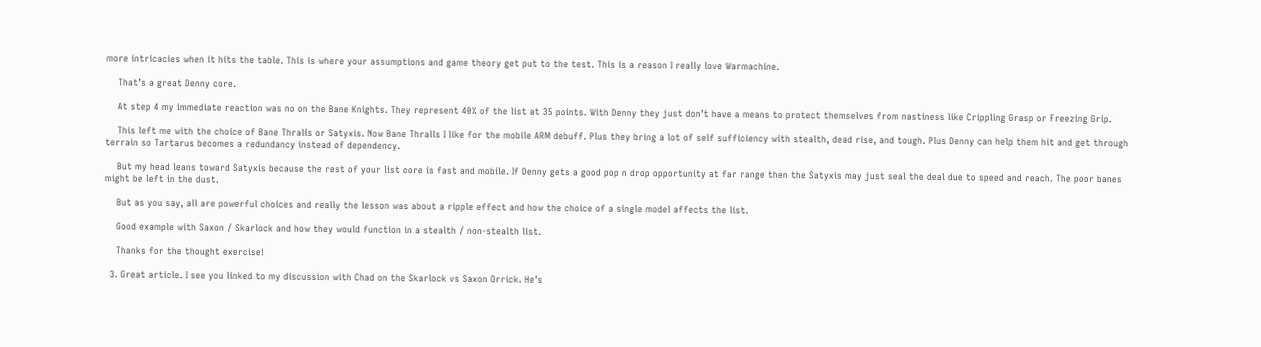more intricacies when it hits the table. This is where your assumptions and game theory get put to the test. This is a reason I really love Warmachine.

    That’s a great Denny core.

    At step 4 my immediate reaction was no on the Bane Knights. They represent 40% of the list at 35 points. With Denny they just don’t have a means to protect themselves from nastiness like Crippling Grasp or Freezing Grip.

    This left me with the choice of Bane Thralls or Satyxis. Now Bane Thralls I like for the mobile ARM debuff. Plus they bring a lot of self sufficiency with stealth, dead rise, and tough. Plus Denny can help them hit and get through terrain so Tartarus becomes a redundancy instead of dependency.

    But my head leans toward Satyxis because the rest of your list core is fast and mobile. If Denny gets a good pop n drop opportunity at far range then the Satyxis may just seal the deal due to speed and reach. The poor banes might be left in the dust.

    But as you say, all are powerful choices and really the lesson was about a ripple effect and how the choice of a single model affects the list.

    Good example with Saxon / Skarlock and how they would function in a stealth / non-stealth list.

    Thanks for the thought exercise!

  3. Great article. I see you linked to my discussion with Chad on the Skarlock vs Saxon Orrick. He’s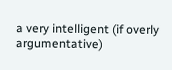a very intelligent (if overly argumentative)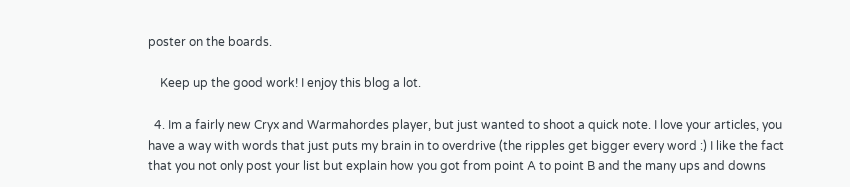poster on the boards.

    Keep up the good work! I enjoy this blog a lot.

  4. Im a fairly new Cryx and Warmahordes player, but just wanted to shoot a quick note. I love your articles, you have a way with words that just puts my brain in to overdrive (the ripples get bigger every word :) I like the fact that you not only post your list but explain how you got from point A to point B and the many ups and downs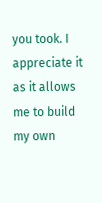you took. I appreciate it as it allows me to build my own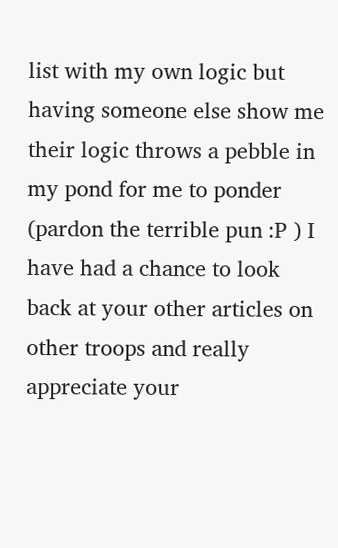list with my own logic but having someone else show me their logic throws a pebble in my pond for me to ponder (pardon the terrible pun :P ) I have had a chance to look back at your other articles on other troops and really appreciate your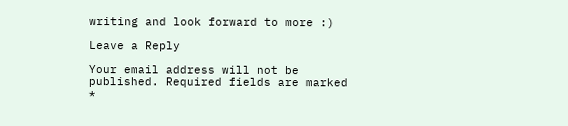writing and look forward to more :)

Leave a Reply

Your email address will not be published. Required fields are marked *